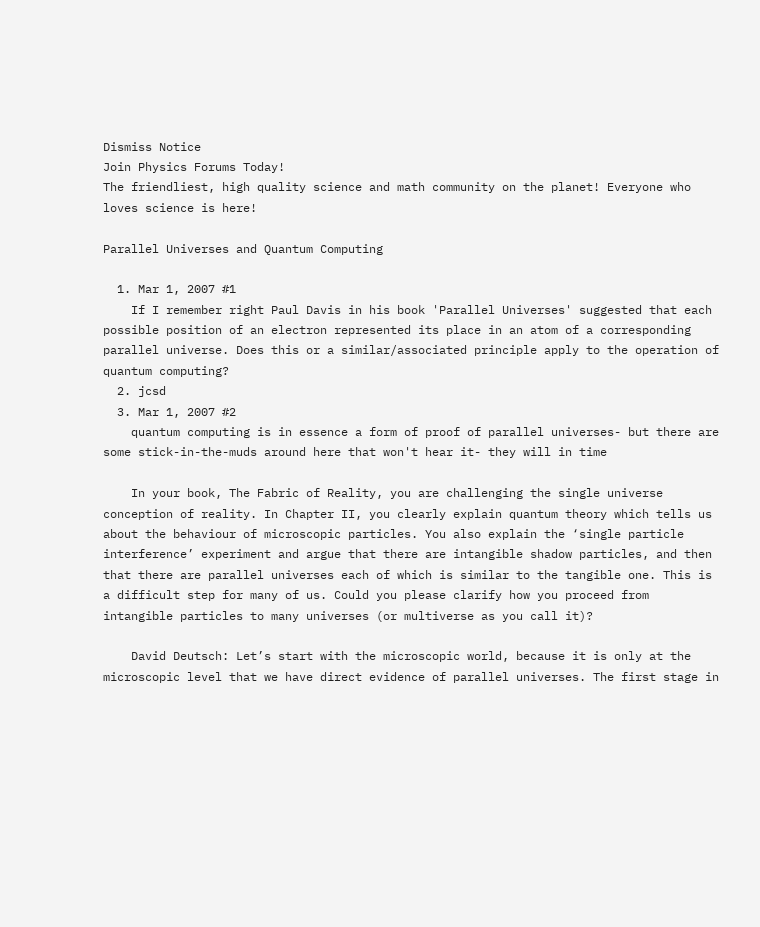Dismiss Notice
Join Physics Forums Today!
The friendliest, high quality science and math community on the planet! Everyone who loves science is here!

Parallel Universes and Quantum Computing

  1. Mar 1, 2007 #1
    If I remember right Paul Davis in his book 'Parallel Universes' suggested that each possible position of an electron represented its place in an atom of a corresponding parallel universe. Does this or a similar/associated principle apply to the operation of quantum computing?
  2. jcsd
  3. Mar 1, 2007 #2
    quantum computing is in essence a form of proof of parallel universes- but there are some stick-in-the-muds around here that won't hear it- they will in time

    In your book, The Fabric of Reality, you are challenging the single universe conception of reality. In Chapter II, you clearly explain quantum theory which tells us about the behaviour of microscopic particles. You also explain the ‘single particle interference’ experiment and argue that there are intangible shadow particles, and then that there are parallel universes each of which is similar to the tangible one. This is a difficult step for many of us. Could you please clarify how you proceed from intangible particles to many universes (or multiverse as you call it)?

    David Deutsch: Let’s start with the microscopic world, because it is only at the microscopic level that we have direct evidence of parallel universes. The first stage in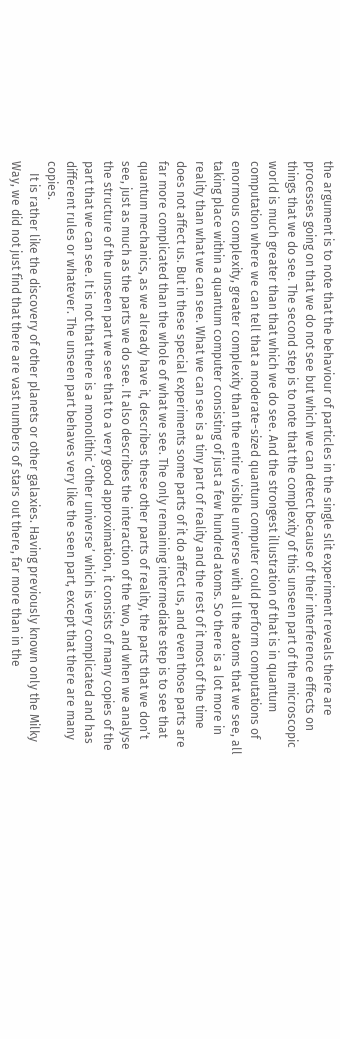the argument is to note that the behaviour of particles in the single slit experiment reveals there are processes going on that we do not see but which we can detect because of their interference effects on things that we do see. The second step is to note that the complexity of this unseen part of the microscopic world is much greater than that which we do see. And the strongest illustration of that is in quantum computation where we can tell that a moderate-sized quantum computer could perform computations of enormous complexity, greater complexity than the entire visible universe with all the atoms that we see, all taking place within a quantum computer consisting of just a few hundred atoms. So there is a lot more in reality than what we can see. What we can see is a tiny part of reality and the rest of it most of the time does not affect us. But in these special experiments some parts of it do affect us, and even those parts are far more complicated than the whole of what we see. The only remaining intermediate step is to see that quantum mechanics, as we already have it, describes these other parts of reality, the parts that we don’t see, just as much as the parts we do see. It also describes the interaction of the two, and when we analyse the structure of the unseen part we see that to a very good approximation, it consists of many copies of the part that we can see. It is not that there is a monolithic ‘other universe’ which is very complicated and has different rules or whatever. The unseen part behaves very like the seen part, except that there are many copies.
    It is rather like the discovery of other planets or other galaxies. Having previously known only the Milky Way, we did not just find that there are vast numbers of stars out there, far more than in the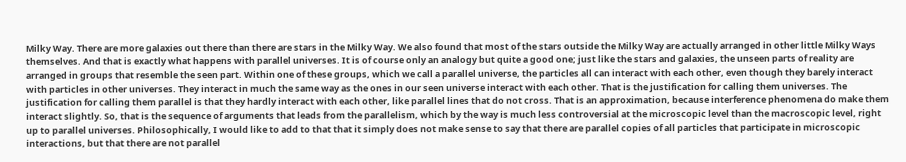Milky Way. There are more galaxies out there than there are stars in the Milky Way. We also found that most of the stars outside the Milky Way are actually arranged in other little Milky Ways themselves. And that is exactly what happens with parallel universes. It is of course only an analogy but quite a good one; just like the stars and galaxies, the unseen parts of reality are arranged in groups that resemble the seen part. Within one of these groups, which we call a parallel universe, the particles all can interact with each other, even though they barely interact with particles in other universes. They interact in much the same way as the ones in our seen universe interact with each other. That is the justification for calling them universes. The justification for calling them parallel is that they hardly interact with each other, like parallel lines that do not cross. That is an approximation, because interference phenomena do make them interact slightly. So, that is the sequence of arguments that leads from the parallelism, which by the way is much less controversial at the microscopic level than the macroscopic level, right up to parallel universes. Philosophically, I would like to add to that that it simply does not make sense to say that there are parallel copies of all particles that participate in microscopic interactions, but that there are not parallel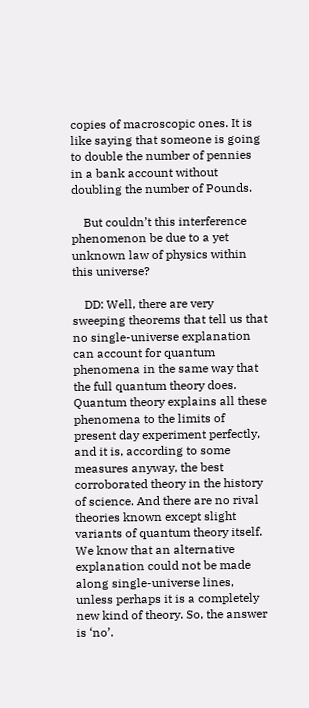copies of macroscopic ones. It is like saying that someone is going to double the number of pennies in a bank account without doubling the number of Pounds.

    But couldn’t this interference phenomenon be due to a yet unknown law of physics within this universe?

    DD: Well, there are very sweeping theorems that tell us that no single-universe explanation can account for quantum phenomena in the same way that the full quantum theory does. Quantum theory explains all these phenomena to the limits of present day experiment perfectly, and it is, according to some measures anyway, the best corroborated theory in the history of science. And there are no rival theories known except slight variants of quantum theory itself. We know that an alternative explanation could not be made along single-universe lines, unless perhaps it is a completely new kind of theory. So, the answer is ‘no’.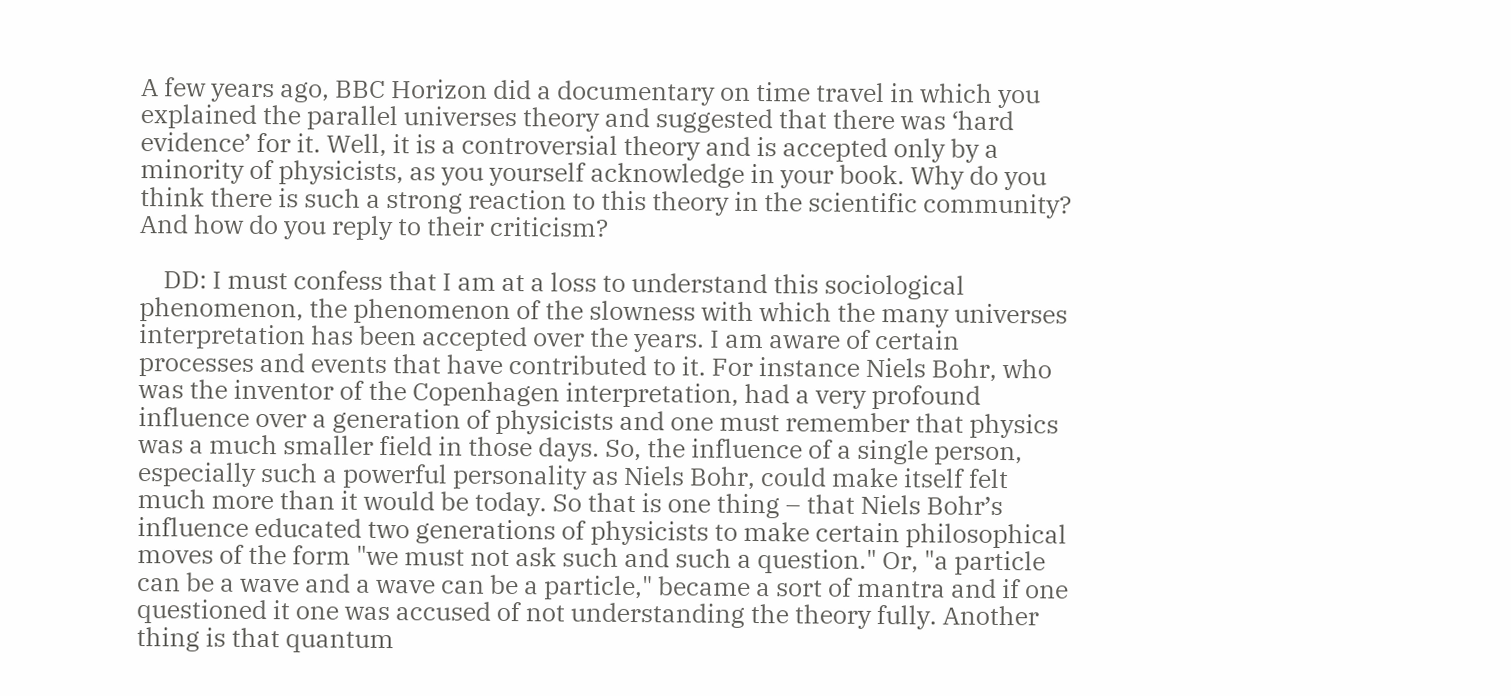A few years ago, BBC Horizon did a documentary on time travel in which you explained the parallel universes theory and suggested that there was ‘hard evidence’ for it. Well, it is a controversial theory and is accepted only by a minority of physicists, as you yourself acknowledge in your book. Why do you think there is such a strong reaction to this theory in the scientific community? And how do you reply to their criticism?

    DD: I must confess that I am at a loss to understand this sociological phenomenon, the phenomenon of the slowness with which the many universes interpretation has been accepted over the years. I am aware of certain processes and events that have contributed to it. For instance Niels Bohr, who was the inventor of the Copenhagen interpretation, had a very profound influence over a generation of physicists and one must remember that physics was a much smaller field in those days. So, the influence of a single person, especially such a powerful personality as Niels Bohr, could make itself felt much more than it would be today. So that is one thing – that Niels Bohr’s influence educated two generations of physicists to make certain philosophical moves of the form "we must not ask such and such a question." Or, "a particle can be a wave and a wave can be a particle," became a sort of mantra and if one questioned it one was accused of not understanding the theory fully. Another thing is that quantum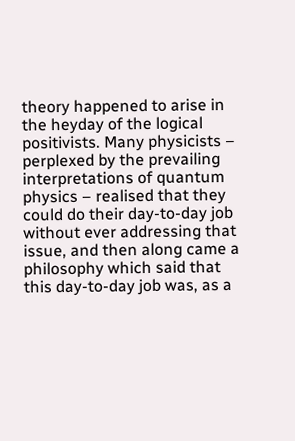theory happened to arise in the heyday of the logical positivists. Many physicists – perplexed by the prevailing interpretations of quantum physics – realised that they could do their day-to-day job without ever addressing that issue, and then along came a philosophy which said that this day-to-day job was, as a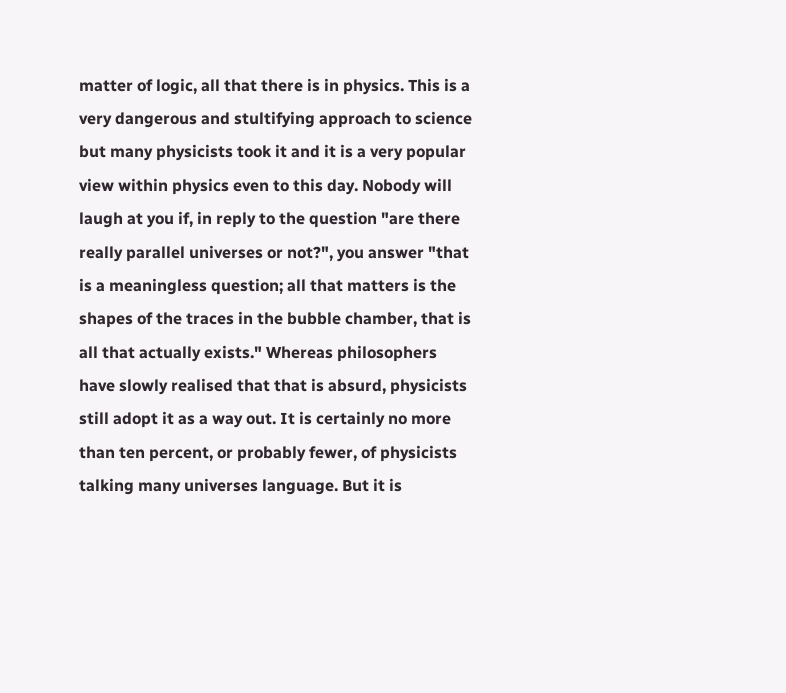matter of logic, all that there is in physics. This is a very dangerous and stultifying approach to science but many physicists took it and it is a very popular view within physics even to this day. Nobody will laugh at you if, in reply to the question "are there really parallel universes or not?", you answer "that is a meaningless question; all that matters is the shapes of the traces in the bubble chamber, that is all that actually exists." Whereas philosophers have slowly realised that that is absurd, physicists still adopt it as a way out. It is certainly no more than ten percent, or probably fewer, of physicists talking many universes language. But it is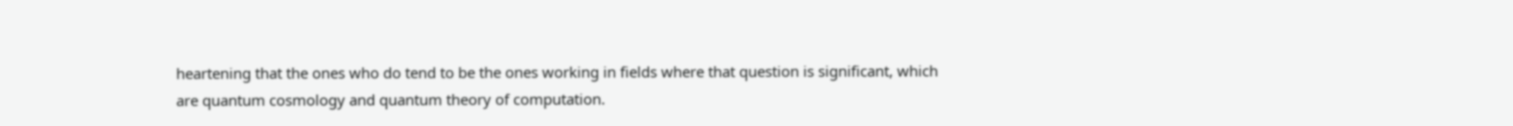heartening that the ones who do tend to be the ones working in fields where that question is significant, which are quantum cosmology and quantum theory of computation.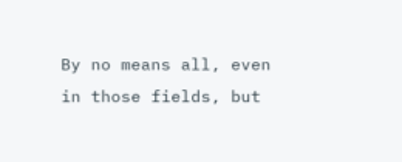By no means all, even in those fields, but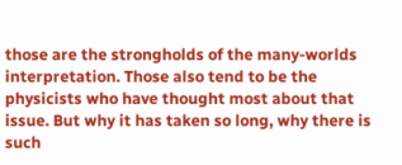those are the strongholds of the many-worlds interpretation. Those also tend to be the physicists who have thought most about that issue. But why it has taken so long, why there is such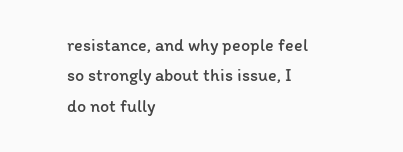resistance, and why people feel so strongly about this issue, I do not fully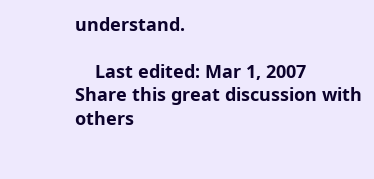understand.

    Last edited: Mar 1, 2007
Share this great discussion with others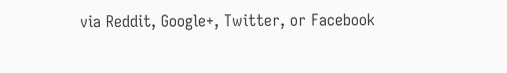via Reddit, Google+, Twitter, or Facebook